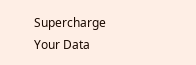Supercharge Your Data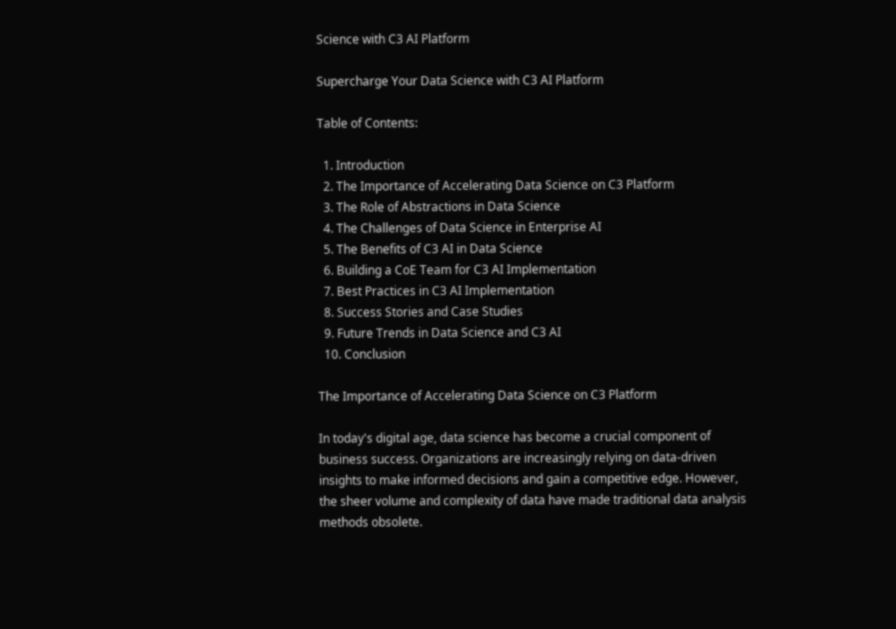Science with C3 AI Platform

Supercharge Your Data Science with C3 AI Platform

Table of Contents:

  1. Introduction
  2. The Importance of Accelerating Data Science on C3 Platform
  3. The Role of Abstractions in Data Science
  4. The Challenges of Data Science in Enterprise AI
  5. The Benefits of C3 AI in Data Science
  6. Building a CoE Team for C3 AI Implementation
  7. Best Practices in C3 AI Implementation
  8. Success Stories and Case Studies
  9. Future Trends in Data Science and C3 AI
  10. Conclusion

The Importance of Accelerating Data Science on C3 Platform

In today's digital age, data science has become a crucial component of business success. Organizations are increasingly relying on data-driven insights to make informed decisions and gain a competitive edge. However, the sheer volume and complexity of data have made traditional data analysis methods obsolete.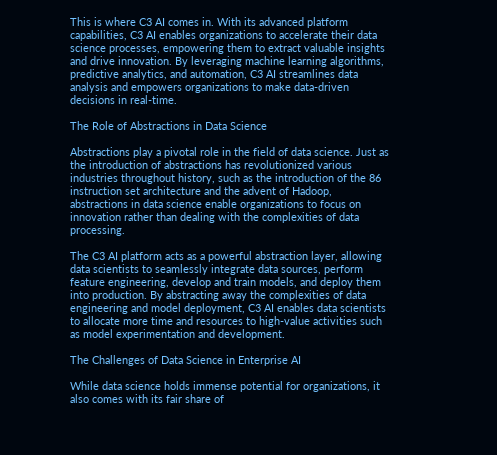This is where C3 AI comes in. With its advanced platform capabilities, C3 AI enables organizations to accelerate their data science processes, empowering them to extract valuable insights and drive innovation. By leveraging machine learning algorithms, predictive analytics, and automation, C3 AI streamlines data analysis and empowers organizations to make data-driven decisions in real-time.

The Role of Abstractions in Data Science

Abstractions play a pivotal role in the field of data science. Just as the introduction of abstractions has revolutionized various industries throughout history, such as the introduction of the 86 instruction set architecture and the advent of Hadoop, abstractions in data science enable organizations to focus on innovation rather than dealing with the complexities of data processing.

The C3 AI platform acts as a powerful abstraction layer, allowing data scientists to seamlessly integrate data sources, perform feature engineering, develop and train models, and deploy them into production. By abstracting away the complexities of data engineering and model deployment, C3 AI enables data scientists to allocate more time and resources to high-value activities such as model experimentation and development.

The Challenges of Data Science in Enterprise AI

While data science holds immense potential for organizations, it also comes with its fair share of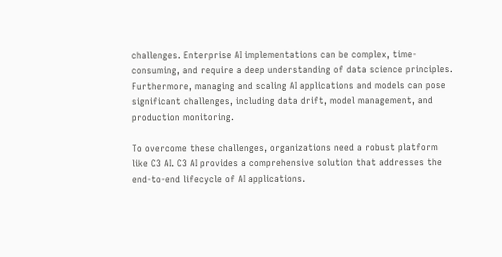challenges. Enterprise AI implementations can be complex, time-consuming, and require a deep understanding of data science principles. Furthermore, managing and scaling AI applications and models can pose significant challenges, including data drift, model management, and production monitoring.

To overcome these challenges, organizations need a robust platform like C3 AI. C3 AI provides a comprehensive solution that addresses the end-to-end lifecycle of AI applications.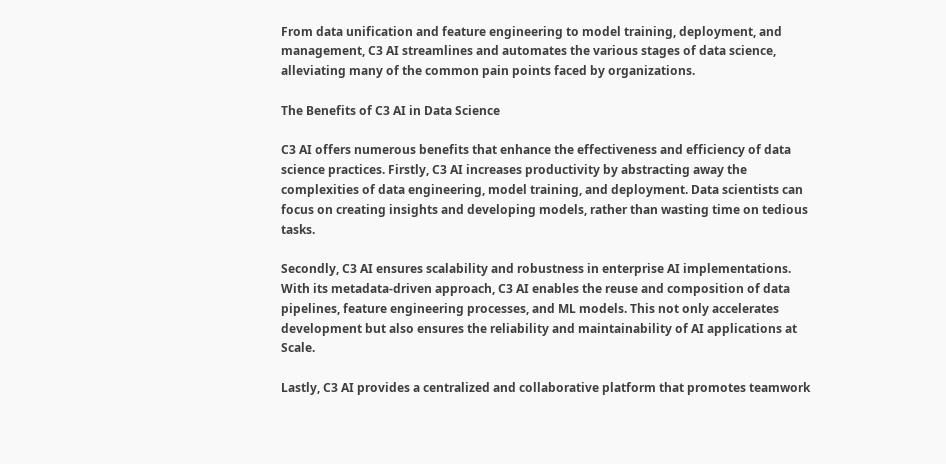From data unification and feature engineering to model training, deployment, and management, C3 AI streamlines and automates the various stages of data science, alleviating many of the common pain points faced by organizations.

The Benefits of C3 AI in Data Science

C3 AI offers numerous benefits that enhance the effectiveness and efficiency of data science practices. Firstly, C3 AI increases productivity by abstracting away the complexities of data engineering, model training, and deployment. Data scientists can focus on creating insights and developing models, rather than wasting time on tedious tasks.

Secondly, C3 AI ensures scalability and robustness in enterprise AI implementations. With its metadata-driven approach, C3 AI enables the reuse and composition of data pipelines, feature engineering processes, and ML models. This not only accelerates development but also ensures the reliability and maintainability of AI applications at Scale.

Lastly, C3 AI provides a centralized and collaborative platform that promotes teamwork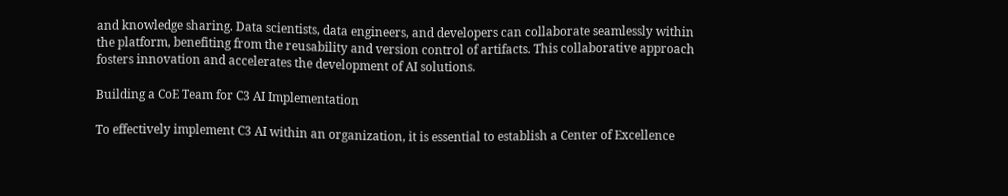and knowledge sharing. Data scientists, data engineers, and developers can collaborate seamlessly within the platform, benefiting from the reusability and version control of artifacts. This collaborative approach fosters innovation and accelerates the development of AI solutions.

Building a CoE Team for C3 AI Implementation

To effectively implement C3 AI within an organization, it is essential to establish a Center of Excellence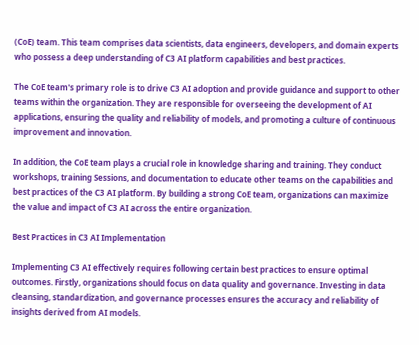(CoE) team. This team comprises data scientists, data engineers, developers, and domain experts who possess a deep understanding of C3 AI platform capabilities and best practices.

The CoE team's primary role is to drive C3 AI adoption and provide guidance and support to other teams within the organization. They are responsible for overseeing the development of AI applications, ensuring the quality and reliability of models, and promoting a culture of continuous improvement and innovation.

In addition, the CoE team plays a crucial role in knowledge sharing and training. They conduct workshops, training Sessions, and documentation to educate other teams on the capabilities and best practices of the C3 AI platform. By building a strong CoE team, organizations can maximize the value and impact of C3 AI across the entire organization.

Best Practices in C3 AI Implementation

Implementing C3 AI effectively requires following certain best practices to ensure optimal outcomes. Firstly, organizations should focus on data quality and governance. Investing in data cleansing, standardization, and governance processes ensures the accuracy and reliability of insights derived from AI models.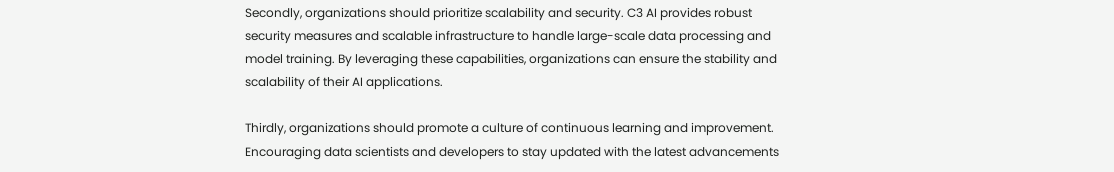Secondly, organizations should prioritize scalability and security. C3 AI provides robust security measures and scalable infrastructure to handle large-scale data processing and model training. By leveraging these capabilities, organizations can ensure the stability and scalability of their AI applications.

Thirdly, organizations should promote a culture of continuous learning and improvement. Encouraging data scientists and developers to stay updated with the latest advancements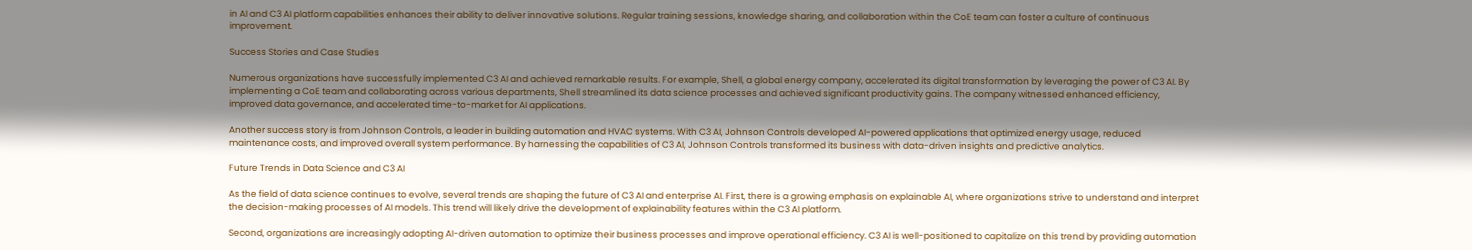in AI and C3 AI platform capabilities enhances their ability to deliver innovative solutions. Regular training sessions, knowledge sharing, and collaboration within the CoE team can foster a culture of continuous improvement.

Success Stories and Case Studies

Numerous organizations have successfully implemented C3 AI and achieved remarkable results. For example, Shell, a global energy company, accelerated its digital transformation by leveraging the power of C3 AI. By implementing a CoE team and collaborating across various departments, Shell streamlined its data science processes and achieved significant productivity gains. The company witnessed enhanced efficiency, improved data governance, and accelerated time-to-market for AI applications.

Another success story is from Johnson Controls, a leader in building automation and HVAC systems. With C3 AI, Johnson Controls developed AI-powered applications that optimized energy usage, reduced maintenance costs, and improved overall system performance. By harnessing the capabilities of C3 AI, Johnson Controls transformed its business with data-driven insights and predictive analytics.

Future Trends in Data Science and C3 AI

As the field of data science continues to evolve, several trends are shaping the future of C3 AI and enterprise AI. First, there is a growing emphasis on explainable AI, where organizations strive to understand and interpret the decision-making processes of AI models. This trend will likely drive the development of explainability features within the C3 AI platform.

Second, organizations are increasingly adopting AI-driven automation to optimize their business processes and improve operational efficiency. C3 AI is well-positioned to capitalize on this trend by providing automation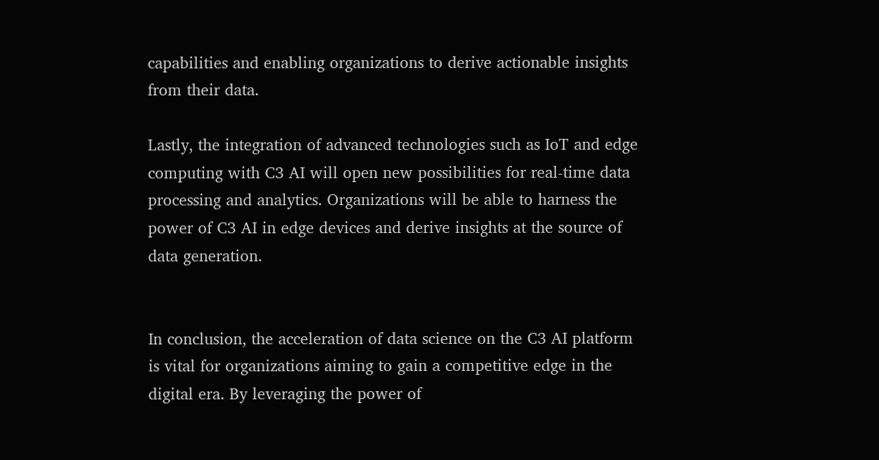capabilities and enabling organizations to derive actionable insights from their data.

Lastly, the integration of advanced technologies such as IoT and edge computing with C3 AI will open new possibilities for real-time data processing and analytics. Organizations will be able to harness the power of C3 AI in edge devices and derive insights at the source of data generation.


In conclusion, the acceleration of data science on the C3 AI platform is vital for organizations aiming to gain a competitive edge in the digital era. By leveraging the power of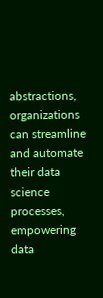abstractions, organizations can streamline and automate their data science processes, empowering data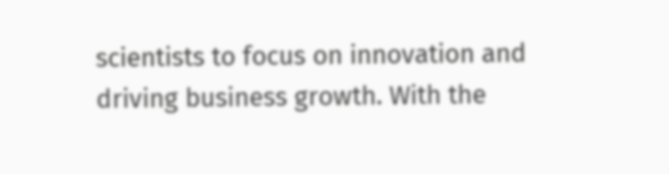scientists to focus on innovation and driving business growth. With the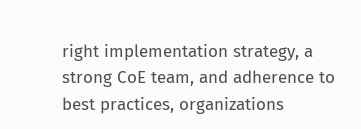right implementation strategy, a strong CoE team, and adherence to best practices, organizations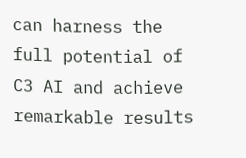can harness the full potential of C3 AI and achieve remarkable results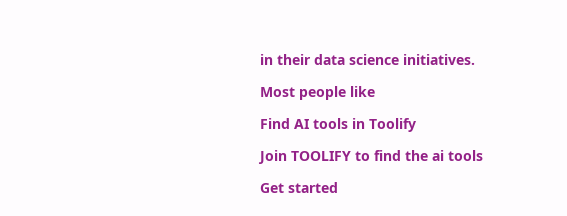in their data science initiatives.

Most people like

Find AI tools in Toolify

Join TOOLIFY to find the ai tools

Get started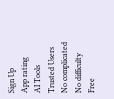Sign Up
App rating
AI Tools
Trusted Users
No complicated
No difficulty
Free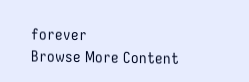forever
Browse More Content